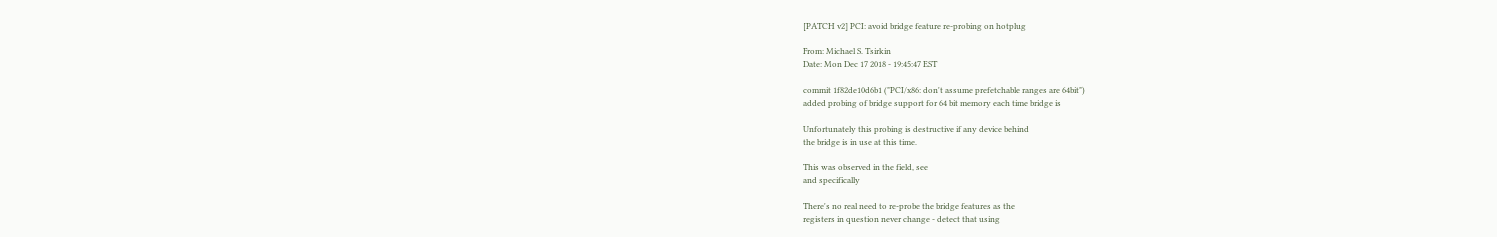[PATCH v2] PCI: avoid bridge feature re-probing on hotplug

From: Michael S. Tsirkin
Date: Mon Dec 17 2018 - 19:45:47 EST

commit 1f82de10d6b1 ("PCI/x86: don't assume prefetchable ranges are 64bit")
added probing of bridge support for 64 bit memory each time bridge is

Unfortunately this probing is destructive if any device behind
the bridge is in use at this time.

This was observed in the field, see
and specifically

There's no real need to re-probe the bridge features as the
registers in question never change - detect that using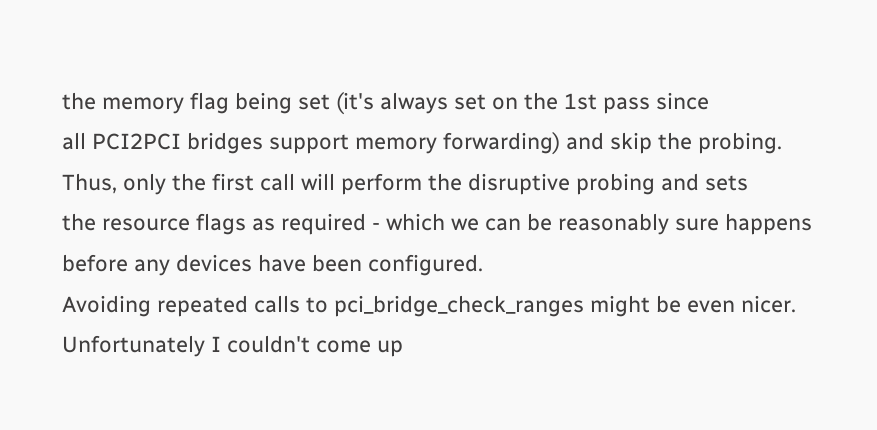the memory flag being set (it's always set on the 1st pass since
all PCI2PCI bridges support memory forwarding) and skip the probing.
Thus, only the first call will perform the disruptive probing and sets
the resource flags as required - which we can be reasonably sure happens
before any devices have been configured.
Avoiding repeated calls to pci_bridge_check_ranges might be even nicer.
Unfortunately I couldn't come up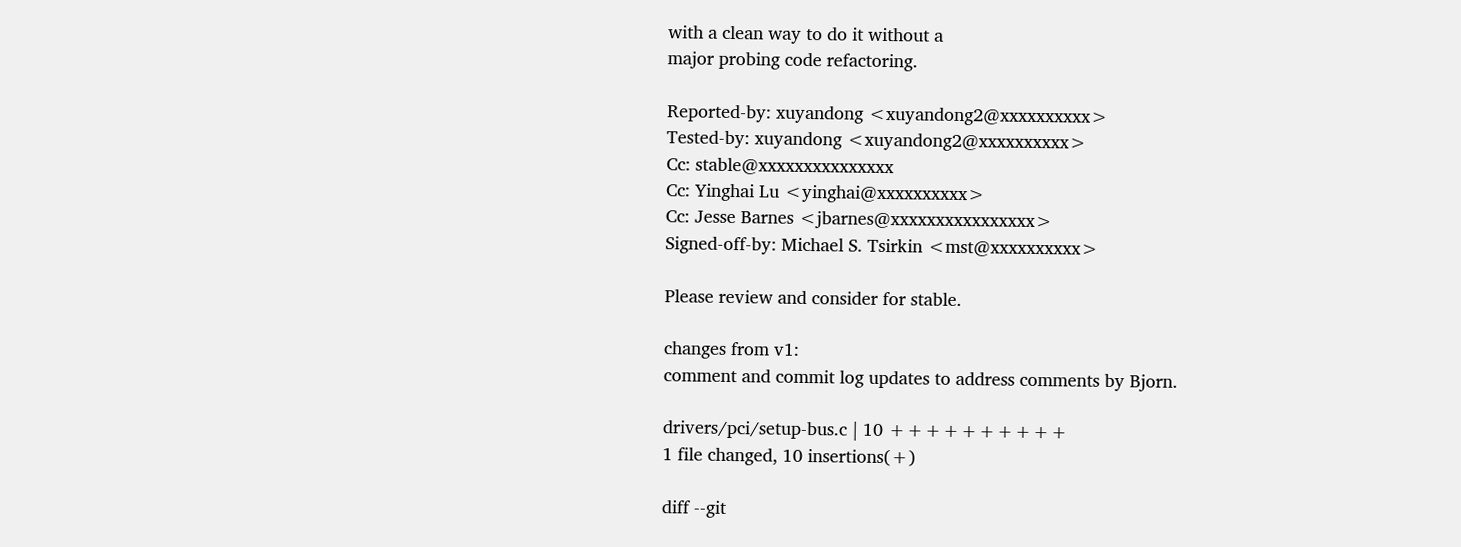with a clean way to do it without a
major probing code refactoring.

Reported-by: xuyandong <xuyandong2@xxxxxxxxxx>
Tested-by: xuyandong <xuyandong2@xxxxxxxxxx>
Cc: stable@xxxxxxxxxxxxxxx
Cc: Yinghai Lu <yinghai@xxxxxxxxxx>
Cc: Jesse Barnes <jbarnes@xxxxxxxxxxxxxxxx>
Signed-off-by: Michael S. Tsirkin <mst@xxxxxxxxxx>

Please review and consider for stable.

changes from v1:
comment and commit log updates to address comments by Bjorn.

drivers/pci/setup-bus.c | 10 ++++++++++
1 file changed, 10 insertions(+)

diff --git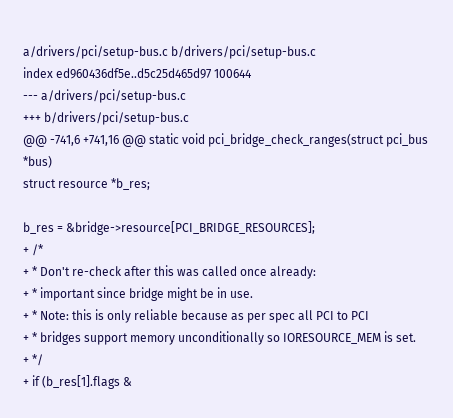a/drivers/pci/setup-bus.c b/drivers/pci/setup-bus.c
index ed960436df5e..d5c25d465d97 100644
--- a/drivers/pci/setup-bus.c
+++ b/drivers/pci/setup-bus.c
@@ -741,6 +741,16 @@ static void pci_bridge_check_ranges(struct pci_bus *bus)
struct resource *b_res;

b_res = &bridge->resource[PCI_BRIDGE_RESOURCES];
+ /*
+ * Don't re-check after this was called once already:
+ * important since bridge might be in use.
+ * Note: this is only reliable because as per spec all PCI to PCI
+ * bridges support memory unconditionally so IORESOURCE_MEM is set.
+ */
+ if (b_res[1].flags &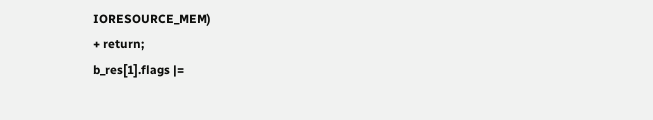IORESOURCE_MEM)
+ return;
b_res[1].flags |=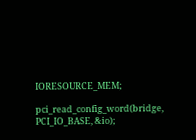IORESOURCE_MEM;

pci_read_config_word(bridge, PCI_IO_BASE, &io);